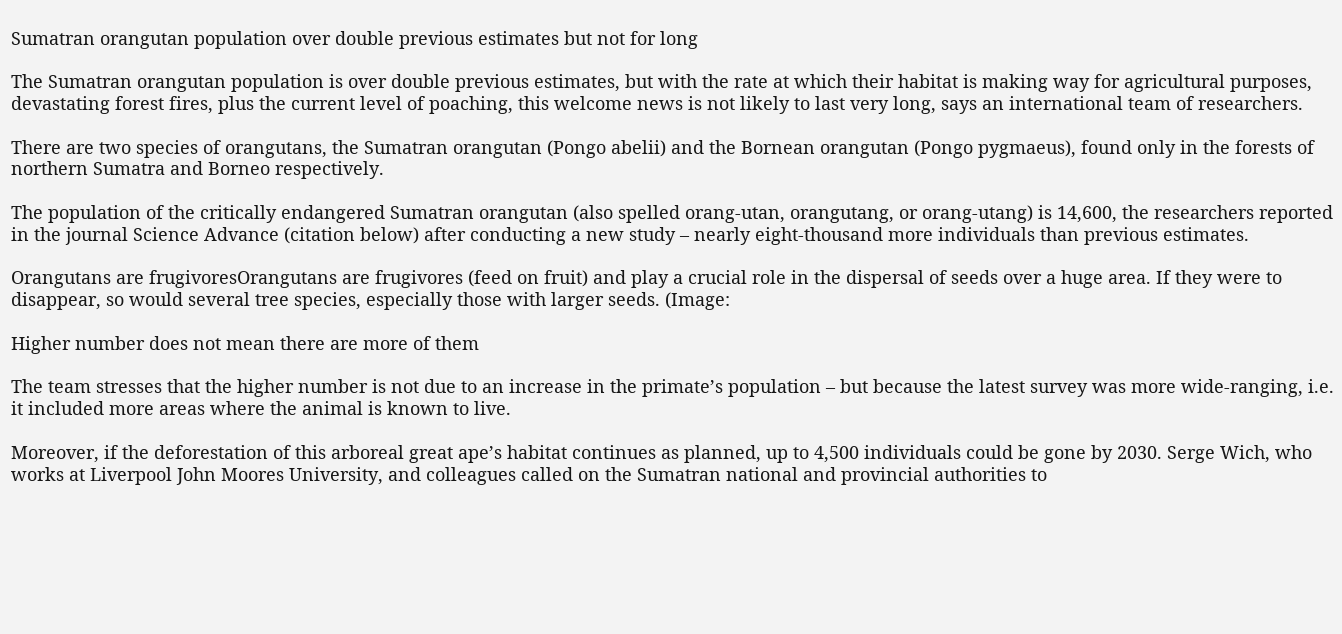Sumatran orangutan population over double previous estimates but not for long

The Sumatran orangutan population is over double previous estimates, but with the rate at which their habitat is making way for agricultural purposes, devastating forest fires, plus the current level of poaching, this welcome news is not likely to last very long, says an international team of researchers.

There are two species of orangutans, the Sumatran orangutan (Pongo abelii) and the Bornean orangutan (Pongo pygmaeus), found only in the forests of northern Sumatra and Borneo respectively.

The population of the critically endangered Sumatran orangutan (also spelled orang-utan, orangutang, or orang-utang) is 14,600, the researchers reported in the journal Science Advance (citation below) after conducting a new study – nearly eight-thousand more individuals than previous estimates.

Orangutans are frugivoresOrangutans are frugivores (feed on fruit) and play a crucial role in the dispersal of seeds over a huge area. If they were to disappear, so would several tree species, especially those with larger seeds. (Image:

Higher number does not mean there are more of them

The team stresses that the higher number is not due to an increase in the primate’s population – but because the latest survey was more wide-ranging, i.e. it included more areas where the animal is known to live.

Moreover, if the deforestation of this arboreal great ape’s habitat continues as planned, up to 4,500 individuals could be gone by 2030. Serge Wich, who works at Liverpool John Moores University, and colleagues called on the Sumatran national and provincial authorities to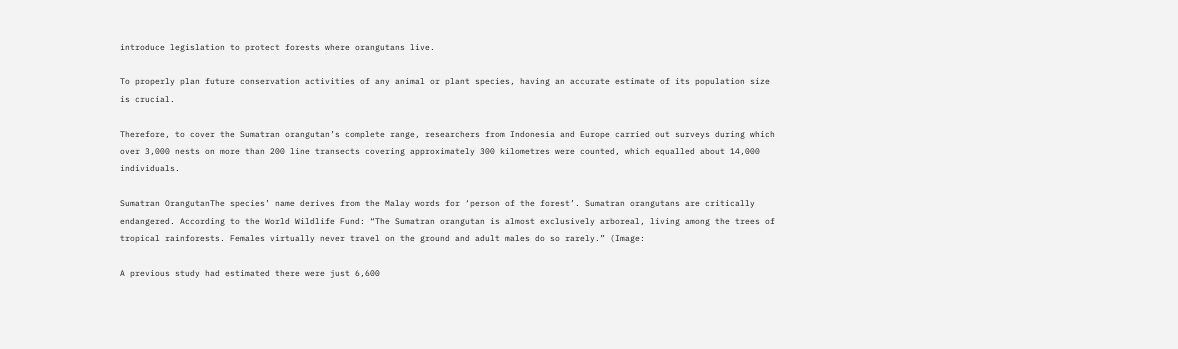introduce legislation to protect forests where orangutans live.

To properly plan future conservation activities of any animal or plant species, having an accurate estimate of its population size is crucial.

Therefore, to cover the Sumatran orangutan’s complete range, researchers from Indonesia and Europe carried out surveys during which over 3,000 nests on more than 200 line transects covering approximately 300 kilometres were counted, which equalled about 14,000 individuals.

Sumatran OrangutanThe species’ name derives from the Malay words for ‘person of the forest’. Sumatran orangutans are critically endangered. According to the World Wildlife Fund: “The Sumatran orangutan is almost exclusively arboreal, living among the trees of tropical rainforests. Females virtually never travel on the ground and adult males do so rarely.” (Image:

A previous study had estimated there were just 6,600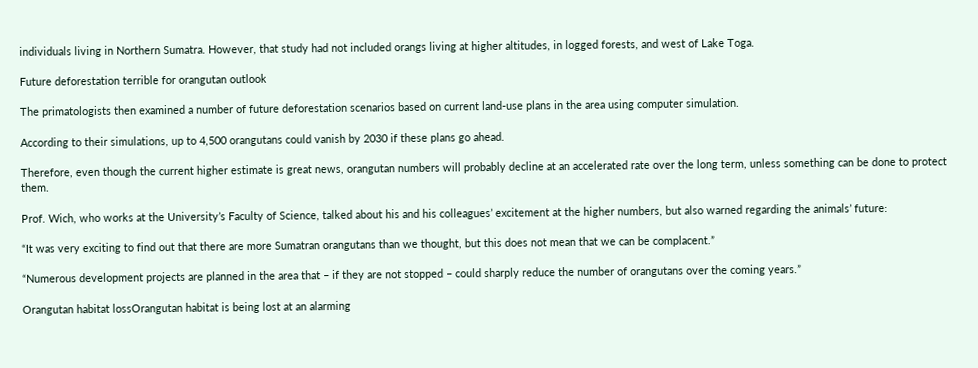individuals living in Northern Sumatra. However, that study had not included orangs living at higher altitudes, in logged forests, and west of Lake Toga.

Future deforestation terrible for orangutan outlook

The primatologists then examined a number of future deforestation scenarios based on current land-use plans in the area using computer simulation.

According to their simulations, up to 4,500 orangutans could vanish by 2030 if these plans go ahead.

Therefore, even though the current higher estimate is great news, orangutan numbers will probably decline at an accelerated rate over the long term, unless something can be done to protect them.

Prof. Wich, who works at the University’s Faculty of Science, talked about his and his colleagues’ excitement at the higher numbers, but also warned regarding the animals’ future:

“It was very exciting to find out that there are more Sumatran orangutans than we thought, but this does not mean that we can be complacent.”

“Numerous development projects are planned in the area that – if they are not stopped – could sharply reduce the number of orangutans over the coming years.”

Orangutan habitat lossOrangutan habitat is being lost at an alarming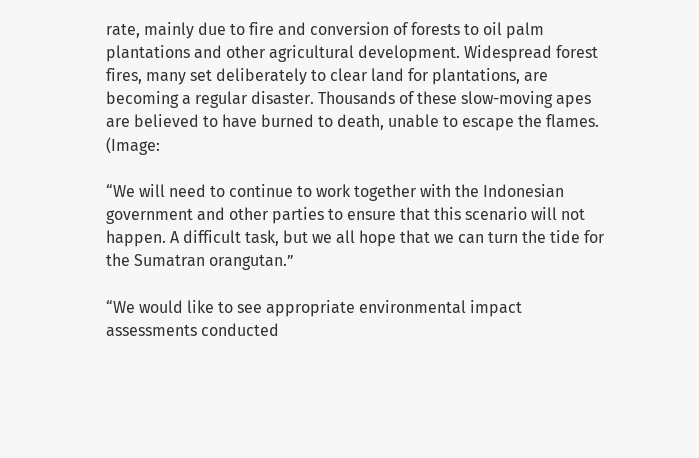rate, mainly due to fire and conversion of forests to oil palm plantations and other agricultural development. Widespread forest fires, many set deliberately to clear land for plantations, are becoming a regular disaster. Thousands of these slow-moving apes are believed to have burned to death, unable to escape the flames. (Image:

“We will need to continue to work together with the Indonesian government and other parties to ensure that this scenario will not happen. A difficult task, but we all hope that we can turn the tide for the Sumatran orangutan.”

“We would like to see appropriate environmental impact assessments conducted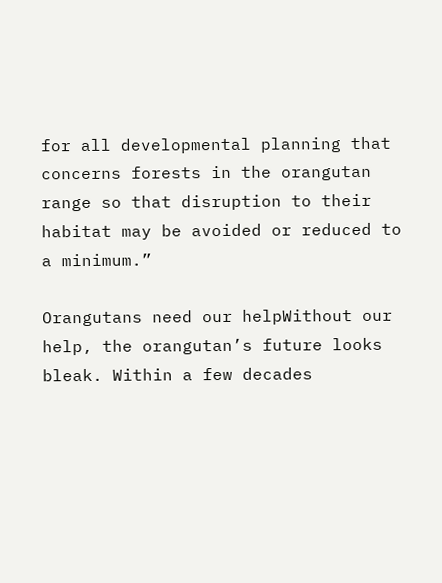for all developmental planning that concerns forests in the orangutan range so that disruption to their habitat may be avoided or reduced to a minimum.”

Orangutans need our helpWithout our help, the orangutan’s future looks bleak. Within a few decades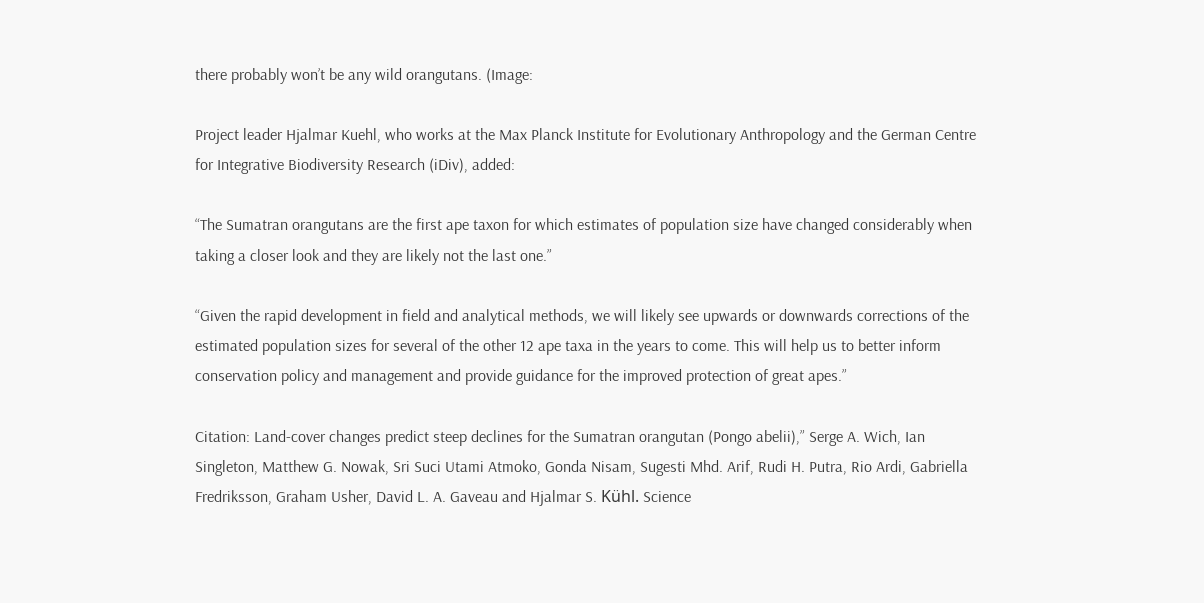there probably won’t be any wild orangutans. (Image:

Project leader Hjalmar Kuehl, who works at the Max Planck Institute for Evolutionary Anthropology and the German Centre for Integrative Biodiversity Research (iDiv), added:

“The Sumatran orangutans are the first ape taxon for which estimates of population size have changed considerably when taking a closer look and they are likely not the last one.”

“Given the rapid development in field and analytical methods, we will likely see upwards or downwards corrections of the estimated population sizes for several of the other 12 ape taxa in the years to come. This will help us to better inform conservation policy and management and provide guidance for the improved protection of great apes.”

Citation: Land-cover changes predict steep declines for the Sumatran orangutan (Pongo abelii),” Serge A. Wich, Ian Singleton, Matthew G. Nowak, Sri Suci Utami Atmoko, Gonda Nisam, Sugesti Mhd. Arif, Rudi H. Putra, Rio Ardi, Gabriella Fredriksson, Graham Usher, David L. A. Gaveau and Hjalmar S. Kühl. Science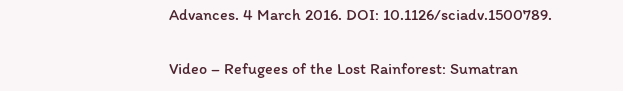Advances. 4 March 2016. DOI: 10.1126/sciadv.1500789.

Video – Refugees of the Lost Rainforest: Sumatran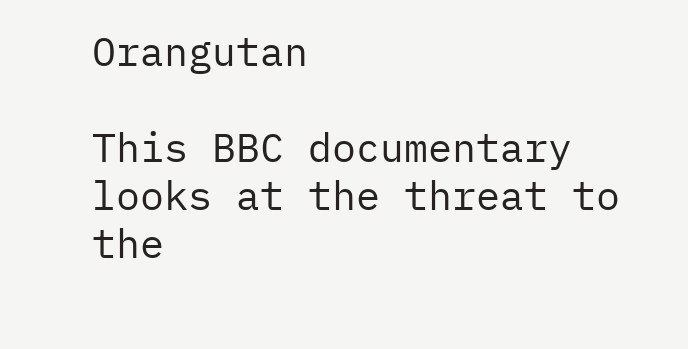Orangutan

This BBC documentary looks at the threat to the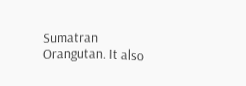Sumatran Orangutan. It also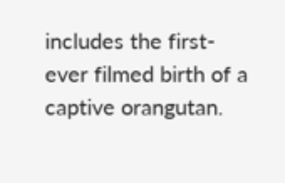includes the first-ever filmed birth of a captive orangutan.